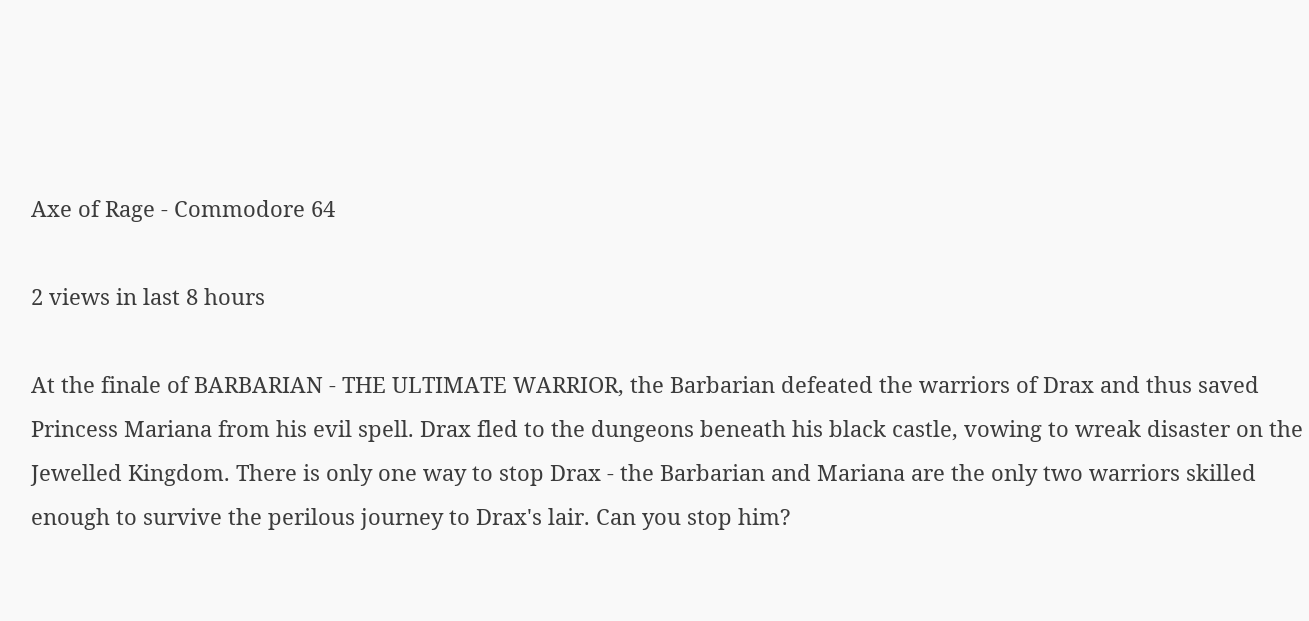Axe of Rage - Commodore 64

2 views in last 8 hours

At the finale of BARBARIAN - THE ULTIMATE WARRIOR, the Barbarian defeated the warriors of Drax and thus saved Princess Mariana from his evil spell. Drax fled to the dungeons beneath his black castle, vowing to wreak disaster on the Jewelled Kingdom. There is only one way to stop Drax - the Barbarian and Mariana are the only two warriors skilled enough to survive the perilous journey to Drax's lair. Can you stop him?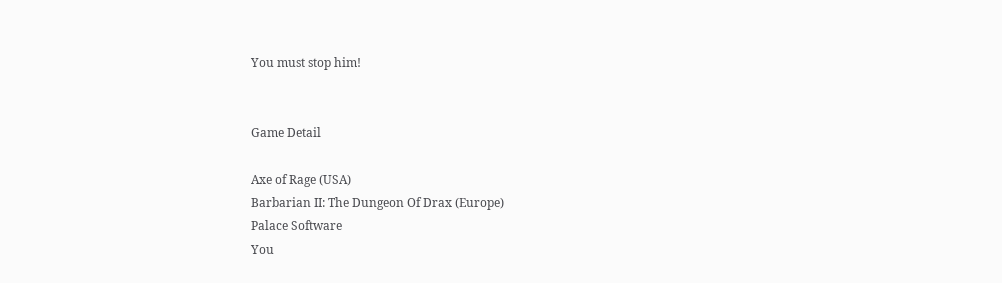You must stop him!


Game Detail

Axe of Rage (USA)
Barbarian II: The Dungeon Of Drax (Europe)
Palace Software
You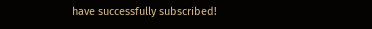have successfully subscribed!